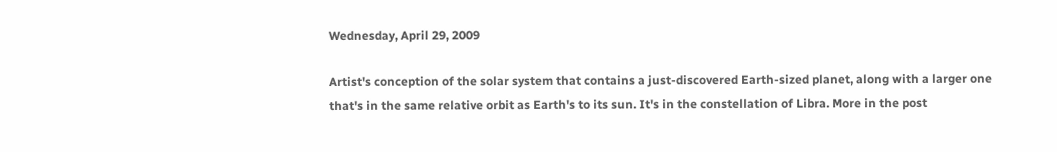Wednesday, April 29, 2009

Artist's conception of the solar system that contains a just-discovered Earth-sized planet, along with a larger one that's in the same relative orbit as Earth's to its sun. It's in the constellation of Libra. More in the post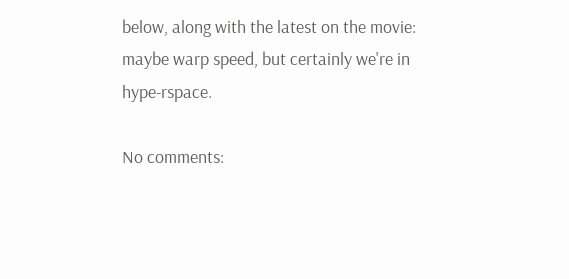below, along with the latest on the movie: maybe warp speed, but certainly we're in hype-rspace.

No comments: